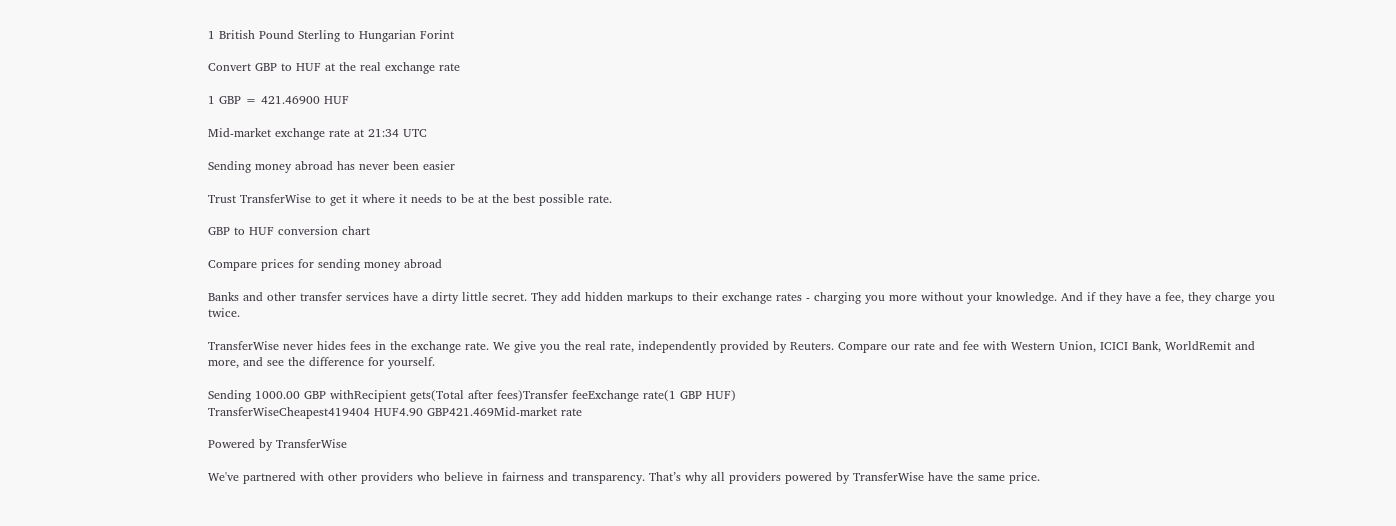1 British Pound Sterling to Hungarian Forint

Convert GBP to HUF at the real exchange rate

1 GBP = 421.46900 HUF

Mid-market exchange rate at 21:34 UTC

Sending money abroad has never been easier

Trust TransferWise to get it where it needs to be at the best possible rate.

GBP to HUF conversion chart

Compare prices for sending money abroad

Banks and other transfer services have a dirty little secret. They add hidden markups to their exchange rates - charging you more without your knowledge. And if they have a fee, they charge you twice.

TransferWise never hides fees in the exchange rate. We give you the real rate, independently provided by Reuters. Compare our rate and fee with Western Union, ICICI Bank, WorldRemit and more, and see the difference for yourself.

Sending 1000.00 GBP withRecipient gets(Total after fees)Transfer feeExchange rate(1 GBP HUF)
TransferWiseCheapest419404 HUF4.90 GBP421.469Mid-market rate

Powered by TransferWise

We've partnered with other providers who believe in fairness and transparency. That’s why all providers powered by TransferWise have the same price.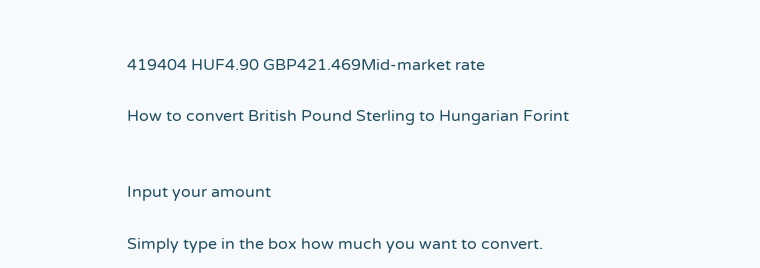419404 HUF4.90 GBP421.469Mid-market rate

How to convert British Pound Sterling to Hungarian Forint


Input your amount

Simply type in the box how much you want to convert.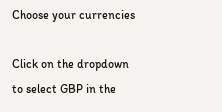Choose your currencies

Click on the dropdown to select GBP in the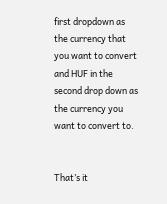first dropdown as the currency that you want to convert and HUF in the second drop down as the currency you want to convert to.


That’s it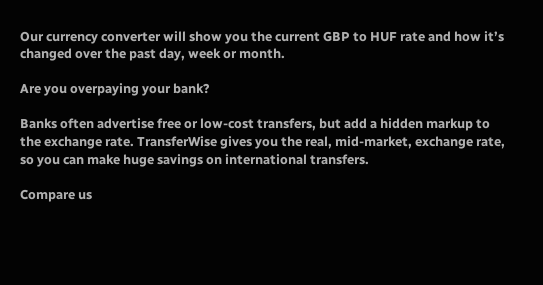Our currency converter will show you the current GBP to HUF rate and how it’s changed over the past day, week or month.

Are you overpaying your bank?

Banks often advertise free or low-cost transfers, but add a hidden markup to the exchange rate. TransferWise gives you the real, mid-market, exchange rate, so you can make huge savings on international transfers.

Compare us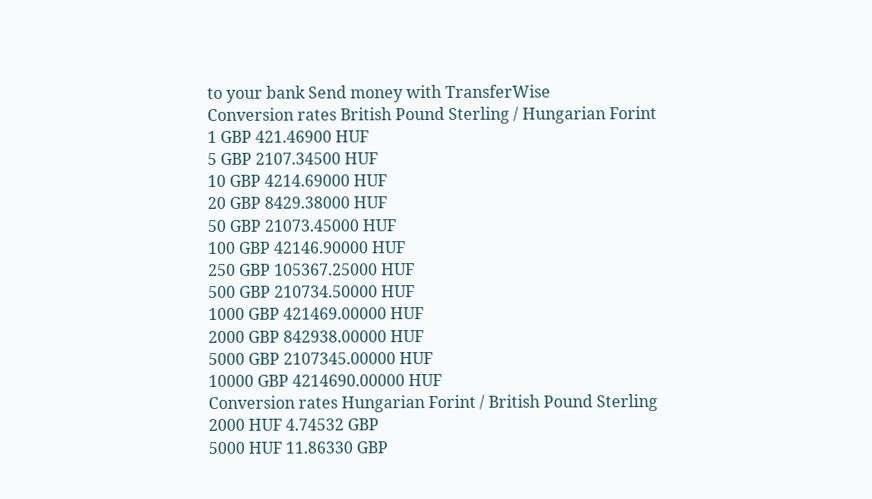to your bank Send money with TransferWise
Conversion rates British Pound Sterling / Hungarian Forint
1 GBP 421.46900 HUF
5 GBP 2107.34500 HUF
10 GBP 4214.69000 HUF
20 GBP 8429.38000 HUF
50 GBP 21073.45000 HUF
100 GBP 42146.90000 HUF
250 GBP 105367.25000 HUF
500 GBP 210734.50000 HUF
1000 GBP 421469.00000 HUF
2000 GBP 842938.00000 HUF
5000 GBP 2107345.00000 HUF
10000 GBP 4214690.00000 HUF
Conversion rates Hungarian Forint / British Pound Sterling
2000 HUF 4.74532 GBP
5000 HUF 11.86330 GBP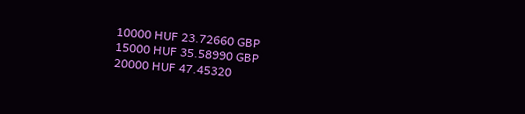10000 HUF 23.72660 GBP
15000 HUF 35.58990 GBP
20000 HUF 47.45320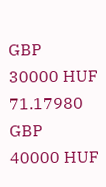GBP
30000 HUF 71.17980 GBP
40000 HUF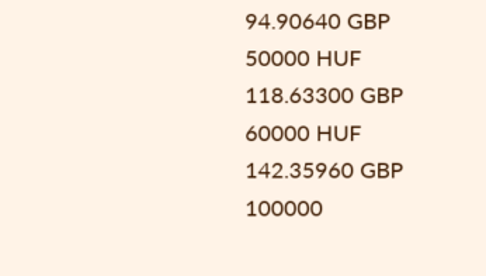94.90640 GBP
50000 HUF 118.63300 GBP
60000 HUF 142.35960 GBP
100000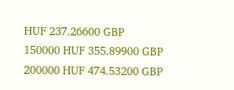HUF 237.26600 GBP
150000 HUF 355.89900 GBP
200000 HUF 474.53200 GBP